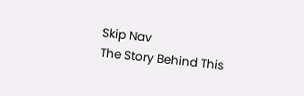Skip Nav
The Story Behind This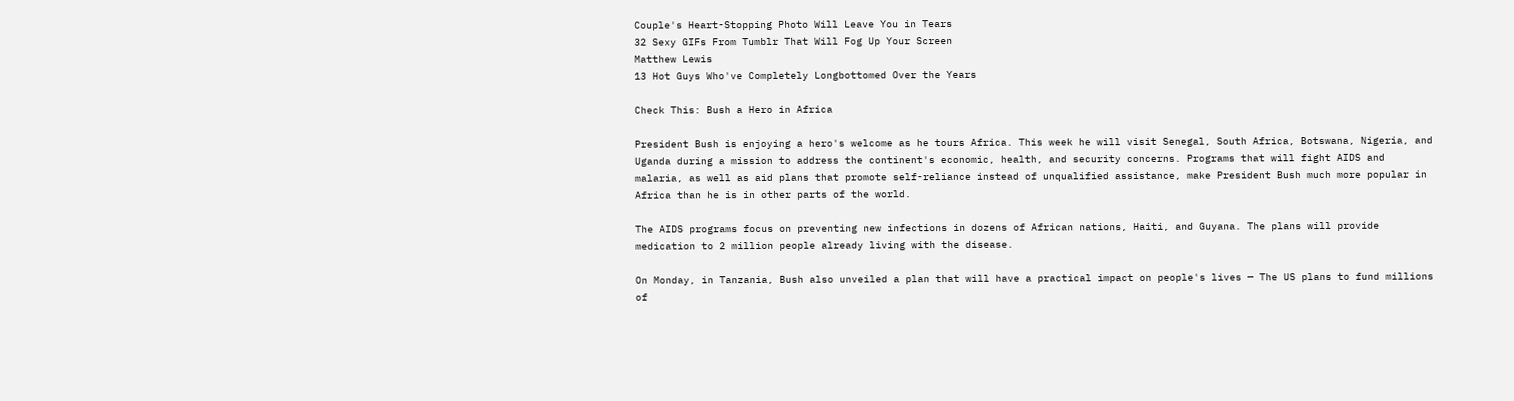Couple's Heart-Stopping Photo Will Leave You in Tears
32 Sexy GIFs From Tumblr That Will Fog Up Your Screen
Matthew Lewis
13 Hot Guys Who've Completely Longbottomed Over the Years

Check This: Bush a Hero in Africa

President Bush is enjoying a hero's welcome as he tours Africa. This week he will visit Senegal, South Africa, Botswana, Nigeria, and Uganda during a mission to address the continent's economic, health, and security concerns. Programs that will fight AIDS and malaria, as well as aid plans that promote self-reliance instead of unqualified assistance, make President Bush much more popular in Africa than he is in other parts of the world.

The AIDS programs focus on preventing new infections in dozens of African nations, Haiti, and Guyana. The plans will provide medication to 2 million people already living with the disease.

On Monday, in Tanzania, Bush also unveiled a plan that will have a practical impact on people's lives — The US plans to fund millions of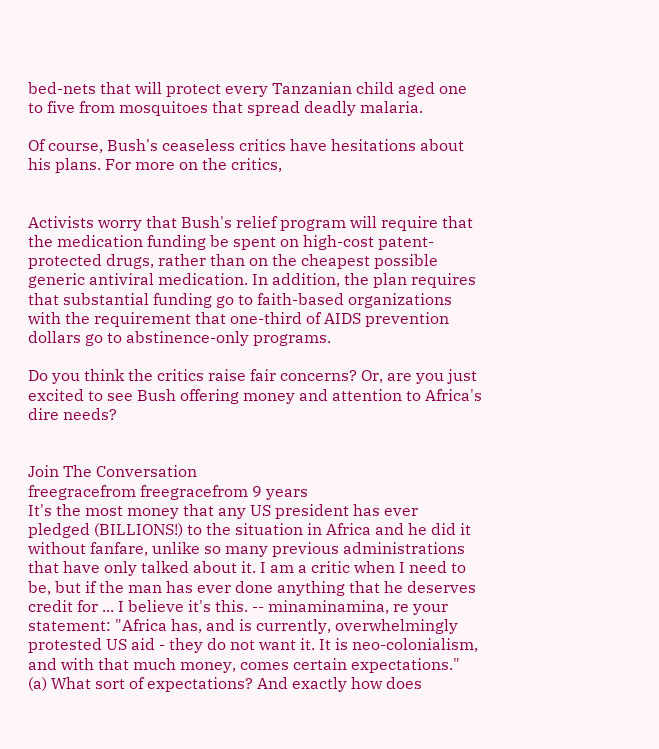bed-nets that will protect every Tanzanian child aged one to five from mosquitoes that spread deadly malaria.

Of course, Bush's ceaseless critics have hesitations about his plans. For more on the critics,


Activists worry that Bush's relief program will require that the medication funding be spent on high-cost patent-protected drugs, rather than on the cheapest possible generic antiviral medication. In addition, the plan requires that substantial funding go to faith-based organizations with the requirement that one-third of AIDS prevention dollars go to abstinence-only programs.

Do you think the critics raise fair concerns? Or, are you just excited to see Bush offering money and attention to Africa's dire needs?


Join The Conversation
freegracefrom freegracefrom 9 years
It's the most money that any US president has ever pledged (BILLIONS!) to the situation in Africa and he did it without fanfare, unlike so many previous administrations that have only talked about it. I am a critic when I need to be, but if the man has ever done anything that he deserves credit for ... I believe it's this. -- minaminamina, re your statement: "Africa has, and is currently, overwhelmingly protested US aid - they do not want it. It is neo-colonialism, and with that much money, comes certain expectations." (a) What sort of expectations? And exactly how does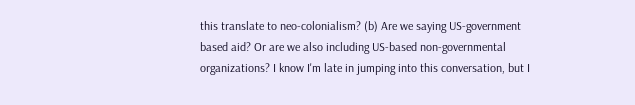this translate to neo-colonialism? (b) Are we saying US-government based aid? Or are we also including US-based non-governmental organizations? I know I'm late in jumping into this conversation, but I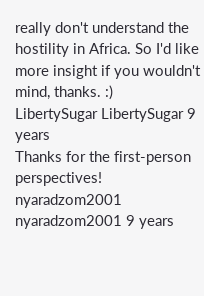really don't understand the hostility in Africa. So I'd like more insight if you wouldn't mind, thanks. :)
LibertySugar LibertySugar 9 years
Thanks for the first-person perspectives!
nyaradzom2001 nyaradzom2001 9 years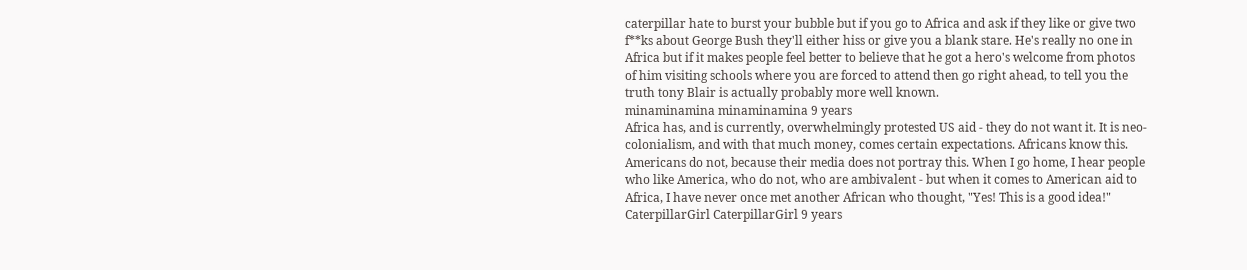caterpillar hate to burst your bubble but if you go to Africa and ask if they like or give two f**ks about George Bush they'll either hiss or give you a blank stare. He's really no one in Africa but if it makes people feel better to believe that he got a hero's welcome from photos of him visiting schools where you are forced to attend then go right ahead, to tell you the truth tony Blair is actually probably more well known.
minaminamina minaminamina 9 years
Africa has, and is currently, overwhelmingly protested US aid - they do not want it. It is neo-colonialism, and with that much money, comes certain expectations. Africans know this. Americans do not, because their media does not portray this. When I go home, I hear people who like America, who do not, who are ambivalent - but when it comes to American aid to Africa, I have never once met another African who thought, "Yes! This is a good idea!"
CaterpillarGirl CaterpillarGirl 9 years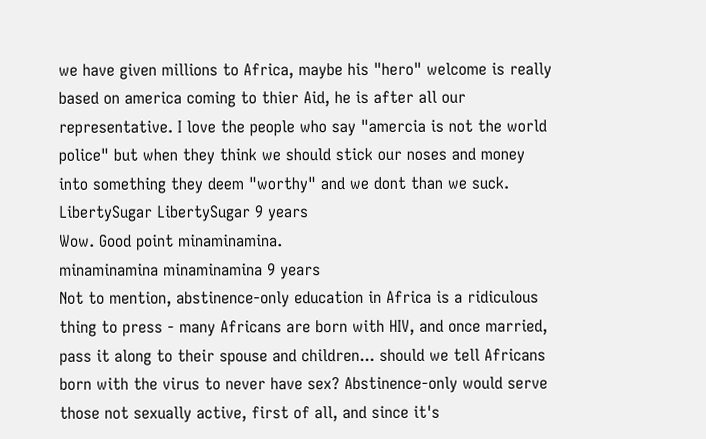we have given millions to Africa, maybe his "hero" welcome is really based on america coming to thier Aid, he is after all our representative. I love the people who say "amercia is not the world police" but when they think we should stick our noses and money into something they deem "worthy" and we dont than we suck.
LibertySugar LibertySugar 9 years
Wow. Good point minaminamina.
minaminamina minaminamina 9 years
Not to mention, abstinence-only education in Africa is a ridiculous thing to press - many Africans are born with HIV, and once married, pass it along to their spouse and children... should we tell Africans born with the virus to never have sex? Abstinence-only would serve those not sexually active, first of all, and since it's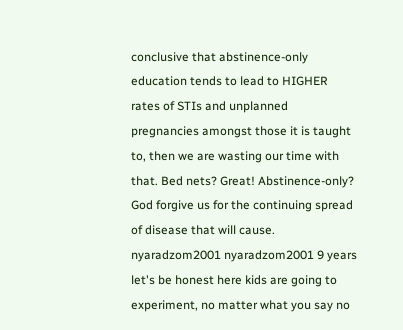conclusive that abstinence-only education tends to lead to HIGHER rates of STIs and unplanned pregnancies amongst those it is taught to, then we are wasting our time with that. Bed nets? Great! Abstinence-only? God forgive us for the continuing spread of disease that will cause.
nyaradzom2001 nyaradzom2001 9 years
let's be honest here kids are going to experiment, no matter what you say no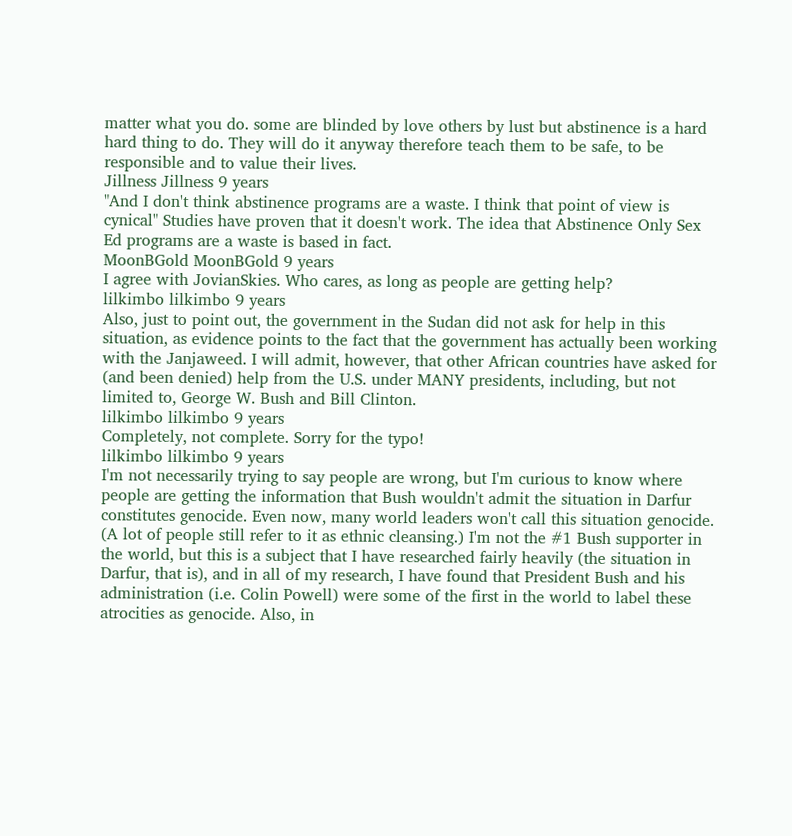matter what you do. some are blinded by love others by lust but abstinence is a hard hard thing to do. They will do it anyway therefore teach them to be safe, to be responsible and to value their lives.
Jillness Jillness 9 years
"And I don't think abstinence programs are a waste. I think that point of view is cynical" Studies have proven that it doesn't work. The idea that Abstinence Only Sex Ed programs are a waste is based in fact.
MoonBGold MoonBGold 9 years
I agree with JovianSkies. Who cares, as long as people are getting help?
lilkimbo lilkimbo 9 years
Also, just to point out, the government in the Sudan did not ask for help in this situation, as evidence points to the fact that the government has actually been working with the Janjaweed. I will admit, however, that other African countries have asked for (and been denied) help from the U.S. under MANY presidents, including, but not limited to, George W. Bush and Bill Clinton.
lilkimbo lilkimbo 9 years
Completely, not complete. Sorry for the typo!
lilkimbo lilkimbo 9 years
I'm not necessarily trying to say people are wrong, but I'm curious to know where people are getting the information that Bush wouldn't admit the situation in Darfur constitutes genocide. Even now, many world leaders won't call this situation genocide. (A lot of people still refer to it as ethnic cleansing.) I'm not the #1 Bush supporter in the world, but this is a subject that I have researched fairly heavily (the situation in Darfur, that is), and in all of my research, I have found that President Bush and his administration (i.e. Colin Powell) were some of the first in the world to label these atrocities as genocide. Also, in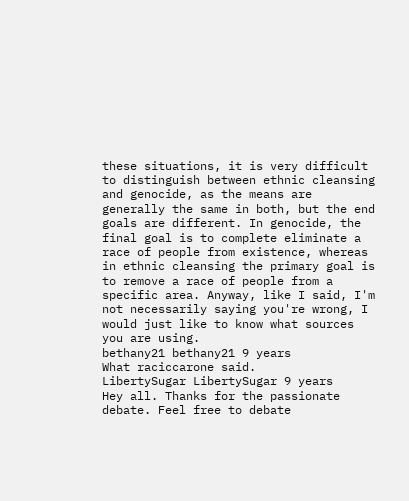these situations, it is very difficult to distinguish between ethnic cleansing and genocide, as the means are generally the same in both, but the end goals are different. In genocide, the final goal is to complete eliminate a race of people from existence, whereas in ethnic cleansing the primary goal is to remove a race of people from a specific area. Anyway, like I said, I'm not necessarily saying you're wrong, I would just like to know what sources you are using.
bethany21 bethany21 9 years
What raciccarone said.
LibertySugar LibertySugar 9 years
Hey all. Thanks for the passionate debate. Feel free to debate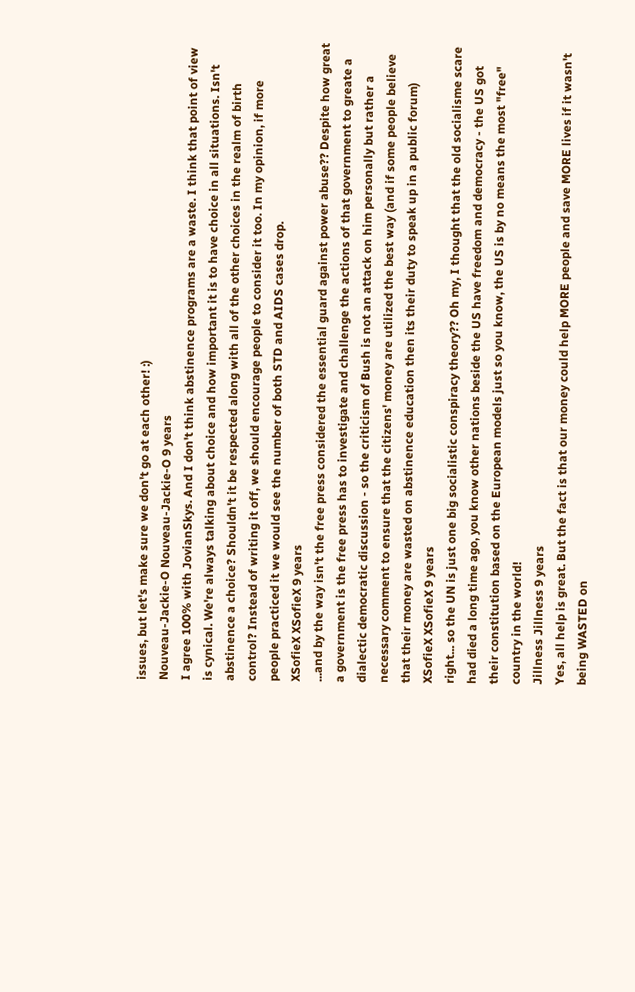issues, but let's make sure we don't go at each other! :)
Nouveau-Jackie-O Nouveau-Jackie-O 9 years
I agree 100% with JovianSkys. And I don't think abstinence programs are a waste. I think that point of view is cynical. We're always talking about choice and how important it is to have choice in all situations. Isn't abstinence a choice? Shouldn't it be respected along with all of the other choices in the realm of birth control? Instead of writing it off, we should encourage people to consider it too. In my opinion, if more people practiced it we would see the number of both STD and AIDS cases drop.
XSofieX XSofieX 9 years
...and by the way isn't the free press considered the essential guard against power abuse?? Despite how great a government is the free press has to investigate and challenge the actions of that government to greate a dialectic democratic discussion - so the criticism of Bush is not an attack on him personally but rather a necessary comment to ensure that the citizens' money are utilized the best way (and if some people believe that their money are wasted on abstinence education then its their duty to speak up in a public forum)
XSofieX XSofieX 9 years
right... so the UN is just one big socialistic conspiracy theory?? Oh my, I thought that the old socialisme scare had died a long time ago, you know other nations beside the US have freedom and democracy - the US got their constitution based on the European models just so you know, the US is by no means the most "free" country in the world!
Jillness Jillness 9 years
Yes, all help is great. But the fact is that our money could help MORE people and save MORE lives if it wasn't being WASTED on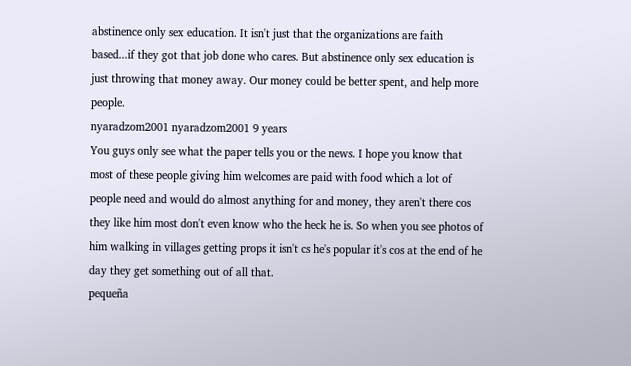abstinence only sex education. It isn't just that the organizations are faith based...if they got that job done who cares. But abstinence only sex education is just throwing that money away. Our money could be better spent, and help more people.
nyaradzom2001 nyaradzom2001 9 years
You guys only see what the paper tells you or the news. I hope you know that most of these people giving him welcomes are paid with food which a lot of people need and would do almost anything for and money, they aren't there cos they like him most don't even know who the heck he is. So when you see photos of him walking in villages getting props it isn't cs he's popular it's cos at the end of he day they get something out of all that.
pequeña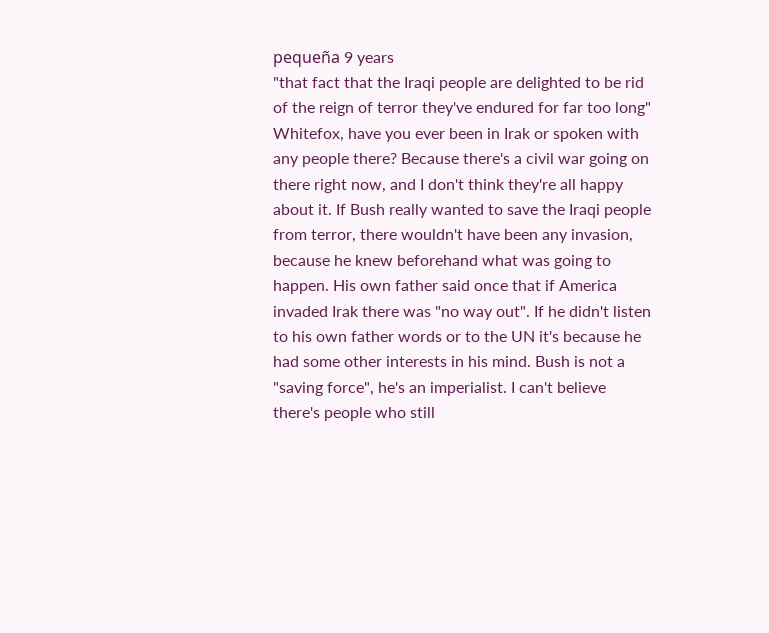pequeña 9 years
"that fact that the Iraqi people are delighted to be rid of the reign of terror they've endured for far too long" Whitefox, have you ever been in Irak or spoken with any people there? Because there's a civil war going on there right now, and I don't think they're all happy about it. If Bush really wanted to save the Iraqi people from terror, there wouldn't have been any invasion, because he knew beforehand what was going to happen. His own father said once that if America invaded Irak there was "no way out". If he didn't listen to his own father words or to the UN it's because he had some other interests in his mind. Bush is not a "saving force", he's an imperialist. I can't believe there's people who still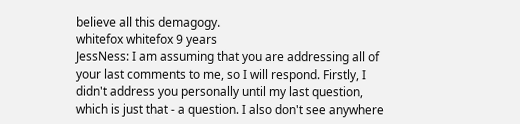believe all this demagogy.
whitefox whitefox 9 years
JessNess: I am assuming that you are addressing all of your last comments to me, so I will respond. Firstly, I didn't address you personally until my last question, which is just that - a question. I also don't see anywhere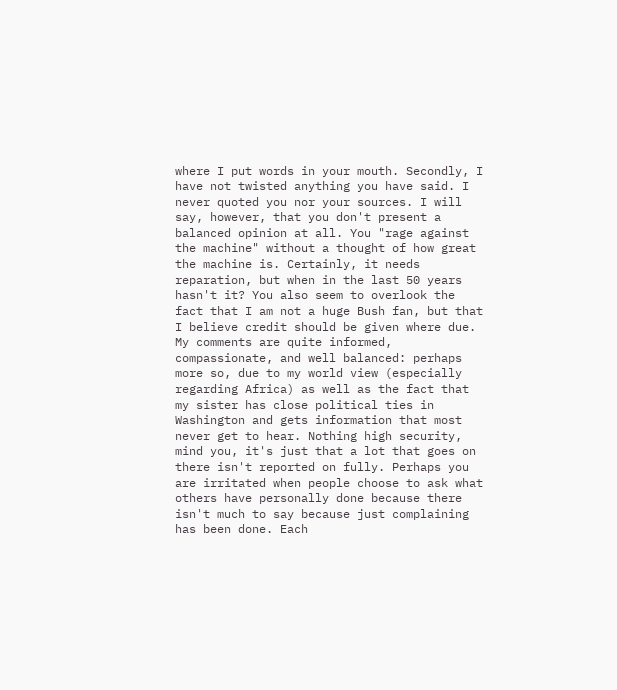where I put words in your mouth. Secondly, I have not twisted anything you have said. I never quoted you nor your sources. I will say, however, that you don't present a balanced opinion at all. You "rage against the machine" without a thought of how great the machine is. Certainly, it needs reparation, but when in the last 50 years hasn't it? You also seem to overlook the fact that I am not a huge Bush fan, but that I believe credit should be given where due. My comments are quite informed, compassionate, and well balanced: perhaps more so, due to my world view (especially regarding Africa) as well as the fact that my sister has close political ties in Washington and gets information that most never get to hear. Nothing high security, mind you, it's just that a lot that goes on there isn't reported on fully. Perhaps you are irritated when people choose to ask what others have personally done because there isn't much to say because just complaining has been done. Each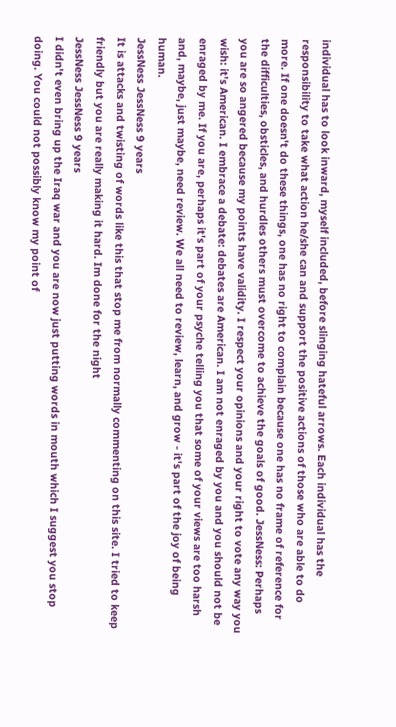individual has to look inward, myself included, before slinging hateful arrows. Each individual has the responsibility to take what action he/she can and support the positive actions of those who are able to do more. If one doesn't do these things, one has no right to complain because one has no frame of reference for the difficulties, obsticles, and hurdles others must overcome to achieve the goals of good. JessNess: Perhaps you are so angered because my points have validity. I respect your opinions and your right to vote any way you wish: it's American. I embrace a debate: debates are American. I am not enraged by you and you should not be enraged by me. If you are, perhaps it's part of your psyche telling you that some of your views are too harsh and, maybe, just maybe, need review. We all need to review, learn, and grow - it's part of the joy of being human.
JessNess JessNess 9 years
It is attacks and twisting of words like this that stop me from normally commenting on this site. I tried to keep friendly but you are really making it hard. Im done for the night
JessNess JessNess 9 years
I didn't even bring up the Iraq war and you are now just putting words in mouth which I suggest you stop doing. You could not possibly know my point of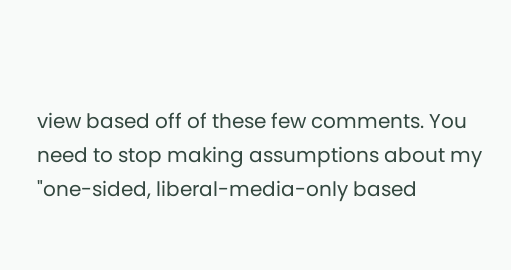view based off of these few comments. You need to stop making assumptions about my "one-sided, liberal-media-only based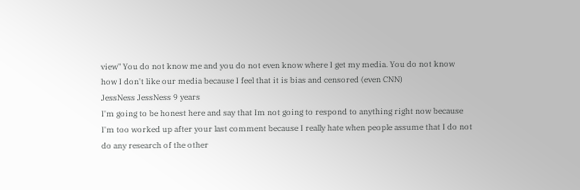view" You do not know me and you do not even know where I get my media. You do not know how I don't like our media because I feel that it is bias and censored (even CNN)
JessNess JessNess 9 years
I'm going to be honest here and say that Im not going to respond to anything right now because I'm too worked up after your last comment because I really hate when people assume that I do not do any research of the other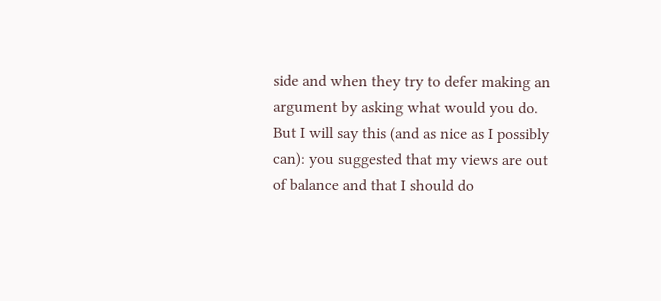side and when they try to defer making an argument by asking what would you do. But I will say this (and as nice as I possibly can): you suggested that my views are out of balance and that I should do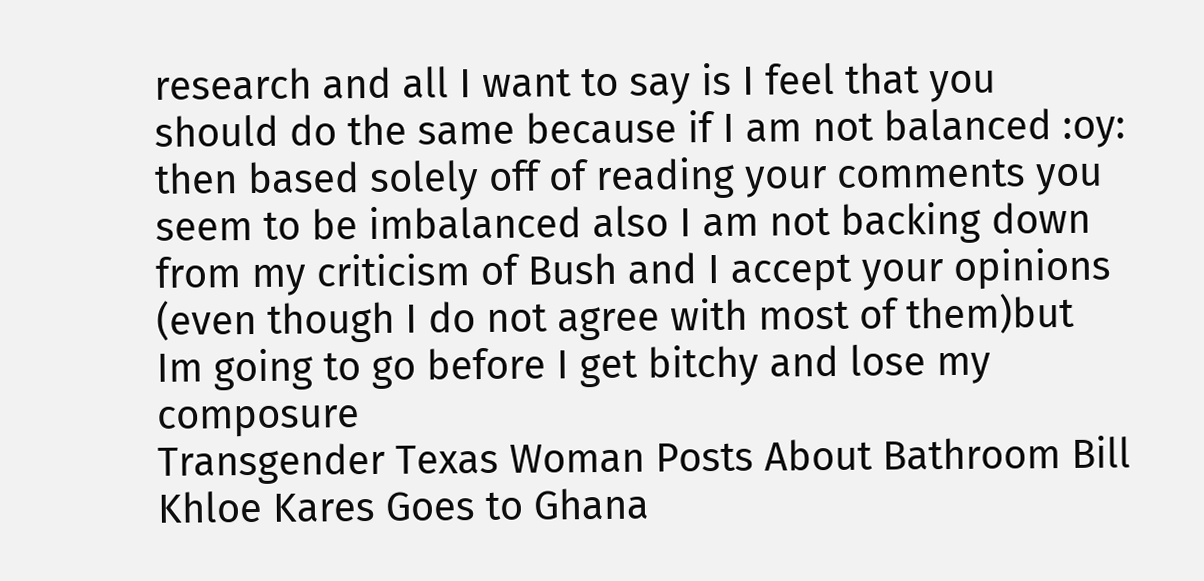research and all I want to say is I feel that you should do the same because if I am not balanced :oy: then based solely off of reading your comments you seem to be imbalanced also I am not backing down from my criticism of Bush and I accept your opinions (even though I do not agree with most of them)but Im going to go before I get bitchy and lose my composure
Transgender Texas Woman Posts About Bathroom Bill
Khloe Kares Goes to Ghana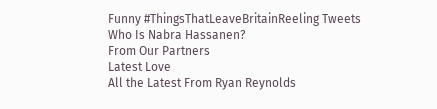Funny #ThingsThatLeaveBritainReeling Tweets
Who Is Nabra Hassanen?
From Our Partners
Latest Love
All the Latest From Ryan Reynolds